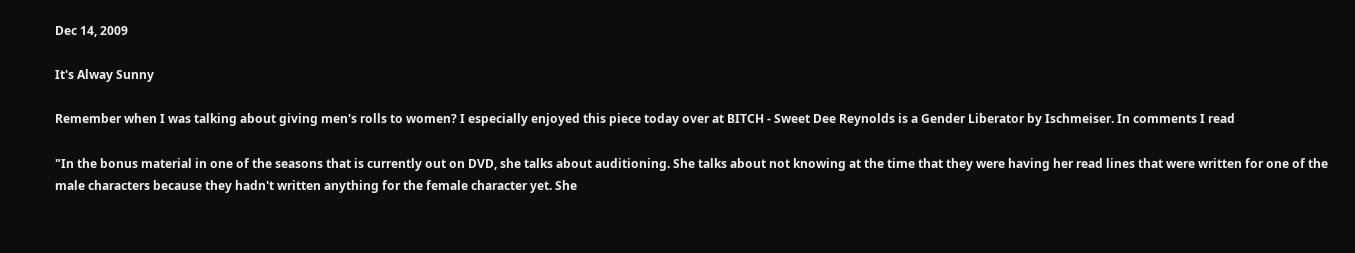Dec 14, 2009

It's Alway Sunny

Remember when I was talking about giving men's rolls to women? I especially enjoyed this piece today over at BITCH - Sweet Dee Reynolds is a Gender Liberator by Ischmeiser. In comments I read

"In the bonus material in one of the seasons that is currently out on DVD, she talks about auditioning. She talks about not knowing at the time that they were having her read lines that were written for one of the male characters because they hadn't written anything for the female character yet. She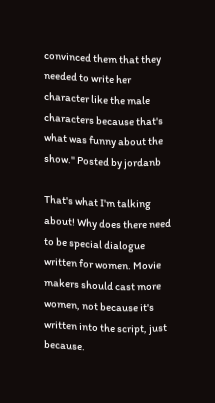convinced them that they needed to write her character like the male characters because that's what was funny about the show." Posted by jordanb

That's what I'm talking about! Why does there need to be special dialogue written for women. Movie makers should cast more women, not because it's written into the script, just because.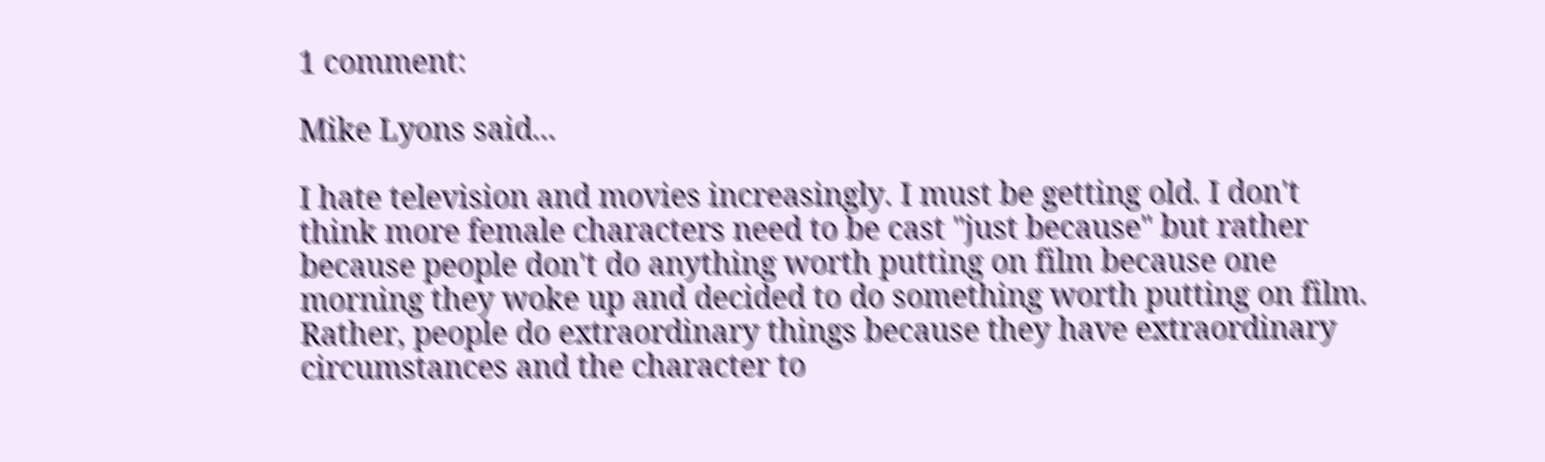1 comment:

Mike Lyons said...

I hate television and movies increasingly. I must be getting old. I don't think more female characters need to be cast "just because" but rather because people don't do anything worth putting on film because one morning they woke up and decided to do something worth putting on film. Rather, people do extraordinary things because they have extraordinary circumstances and the character to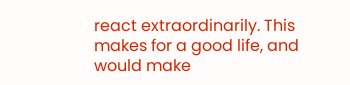react extraordinarily. This makes for a good life, and would make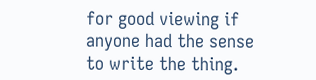for good viewing if anyone had the sense to write the thing.